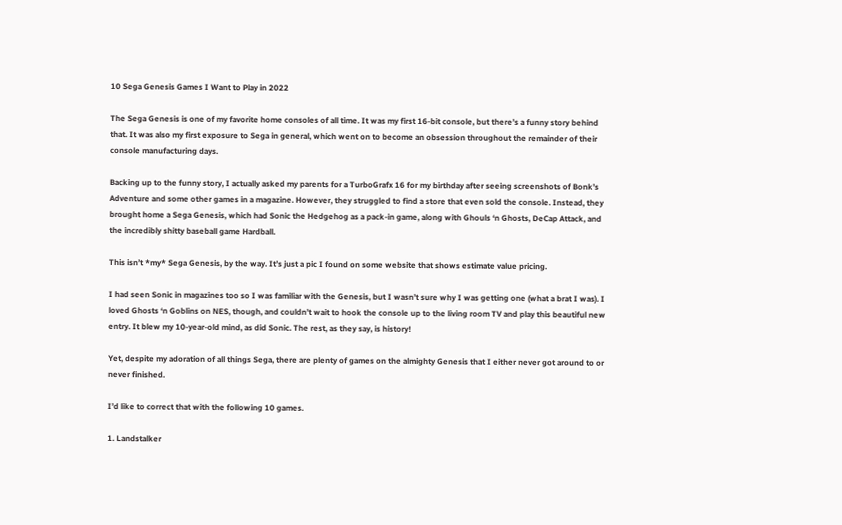10 Sega Genesis Games I Want to Play in 2022

The Sega Genesis is one of my favorite home consoles of all time. It was my first 16-bit console, but there’s a funny story behind that. It was also my first exposure to Sega in general, which went on to become an obsession throughout the remainder of their console manufacturing days.

Backing up to the funny story, I actually asked my parents for a TurboGrafx 16 for my birthday after seeing screenshots of Bonk’s Adventure and some other games in a magazine. However, they struggled to find a store that even sold the console. Instead, they brought home a Sega Genesis, which had Sonic the Hedgehog as a pack-in game, along with Ghouls ‘n Ghosts, DeCap Attack, and the incredibly shitty baseball game Hardball.

This isn’t *my* Sega Genesis, by the way. It’s just a pic I found on some website that shows estimate value pricing.

I had seen Sonic in magazines too so I was familiar with the Genesis, but I wasn’t sure why I was getting one (what a brat I was). I loved Ghosts ‘n Goblins on NES, though, and couldn’t wait to hook the console up to the living room TV and play this beautiful new entry. It blew my 10-year-old mind, as did Sonic. The rest, as they say, is history!

Yet, despite my adoration of all things Sega, there are plenty of games on the almighty Genesis that I either never got around to or never finished.

I’d like to correct that with the following 10 games.

1. Landstalker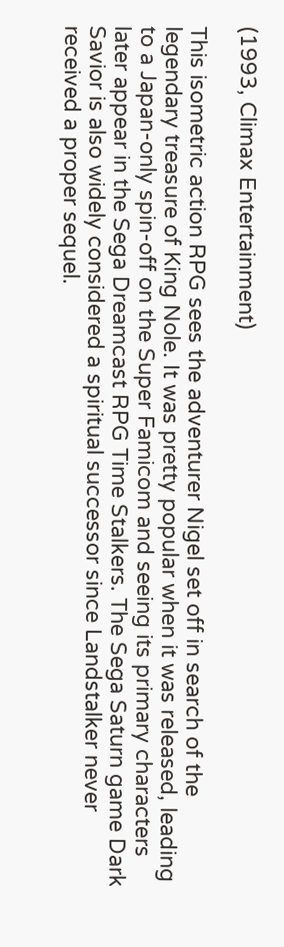(1993, Climax Entertainment)

This isometric action RPG sees the adventurer Nigel set off in search of the legendary treasure of King Nole. It was pretty popular when it was released, leading to a Japan-only spin-off on the Super Famicom and seeing its primary characters later appear in the Sega Dreamcast RPG Time Stalkers. The Sega Saturn game Dark Savior is also widely considered a spiritual successor since Landstalker never received a proper sequel.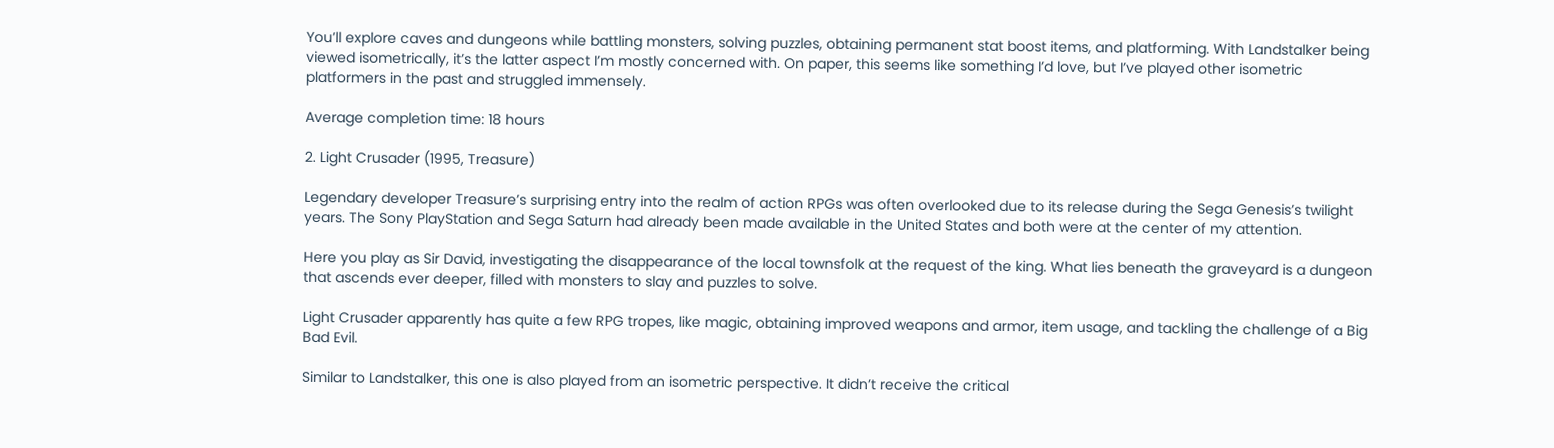You’ll explore caves and dungeons while battling monsters, solving puzzles, obtaining permanent stat boost items, and platforming. With Landstalker being viewed isometrically, it’s the latter aspect I’m mostly concerned with. On paper, this seems like something I’d love, but I’ve played other isometric platformers in the past and struggled immensely.

Average completion time: 18 hours

2. Light Crusader (1995, Treasure)

Legendary developer Treasure’s surprising entry into the realm of action RPGs was often overlooked due to its release during the Sega Genesis’s twilight years. The Sony PlayStation and Sega Saturn had already been made available in the United States and both were at the center of my attention.

Here you play as Sir David, investigating the disappearance of the local townsfolk at the request of the king. What lies beneath the graveyard is a dungeon that ascends ever deeper, filled with monsters to slay and puzzles to solve.

Light Crusader apparently has quite a few RPG tropes, like magic, obtaining improved weapons and armor, item usage, and tackling the challenge of a Big Bad Evil.

Similar to Landstalker, this one is also played from an isometric perspective. It didn’t receive the critical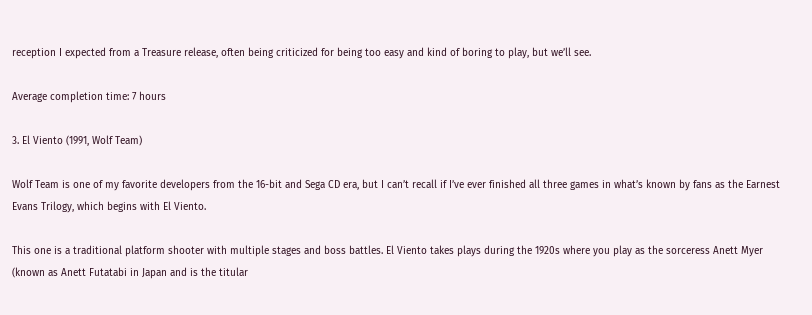reception I expected from a Treasure release, often being criticized for being too easy and kind of boring to play, but we’ll see.

Average completion time: 7 hours

3. El Viento (1991, Wolf Team)

Wolf Team is one of my favorite developers from the 16-bit and Sega CD era, but I can’t recall if I’ve ever finished all three games in what’s known by fans as the Earnest Evans Trilogy, which begins with El Viento.

This one is a traditional platform shooter with multiple stages and boss battles. El Viento takes plays during the 1920s where you play as the sorceress Anett Myer (known as Anett Futatabi in Japan and is the titular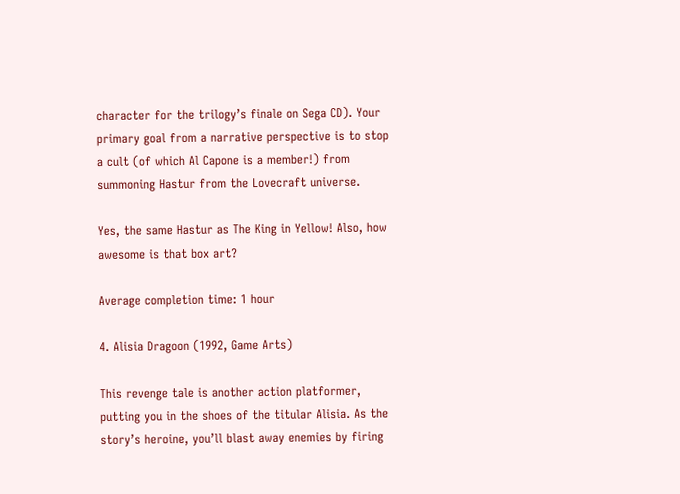character for the trilogy’s finale on Sega CD). Your primary goal from a narrative perspective is to stop a cult (of which Al Capone is a member!) from summoning Hastur from the Lovecraft universe.

Yes, the same Hastur as The King in Yellow! Also, how awesome is that box art?

Average completion time: 1 hour

4. Alisia Dragoon (1992, Game Arts)

This revenge tale is another action platformer, putting you in the shoes of the titular Alisia. As the story’s heroine, you’ll blast away enemies by firing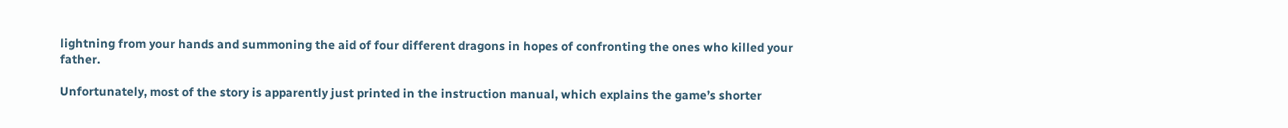lightning from your hands and summoning the aid of four different dragons in hopes of confronting the ones who killed your father.

Unfortunately, most of the story is apparently just printed in the instruction manual, which explains the game’s shorter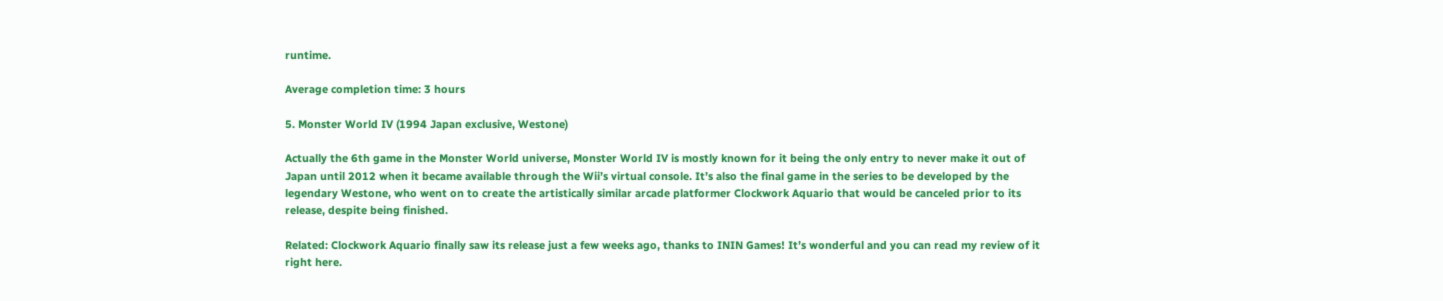runtime.

Average completion time: 3 hours

5. Monster World IV (1994 Japan exclusive, Westone)

Actually the 6th game in the Monster World universe, Monster World IV is mostly known for it being the only entry to never make it out of Japan until 2012 when it became available through the Wii’s virtual console. It’s also the final game in the series to be developed by the legendary Westone, who went on to create the artistically similar arcade platformer Clockwork Aquario that would be canceled prior to its release, despite being finished.

Related: Clockwork Aquario finally saw its release just a few weeks ago, thanks to ININ Games! It’s wonderful and you can read my review of it right here.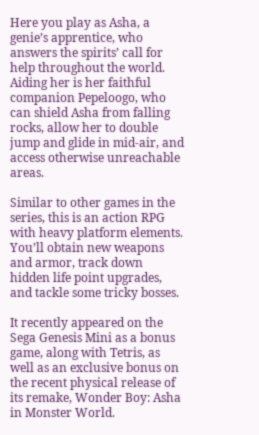Here you play as Asha, a genie’s apprentice, who answers the spirits’ call for help throughout the world. Aiding her is her faithful companion Pepeloogo, who can shield Asha from falling rocks, allow her to double jump and glide in mid-air, and access otherwise unreachable areas.

Similar to other games in the series, this is an action RPG with heavy platform elements. You’ll obtain new weapons and armor, track down hidden life point upgrades, and tackle some tricky bosses.

It recently appeared on the Sega Genesis Mini as a bonus game, along with Tetris, as well as an exclusive bonus on the recent physical release of its remake, Wonder Boy: Asha in Monster World.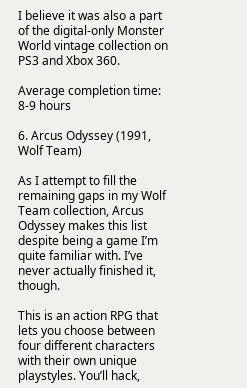I believe it was also a part of the digital-only Monster World vintage collection on PS3 and Xbox 360.

Average completion time: 8-9 hours

6. Arcus Odyssey (1991, Wolf Team)

As I attempt to fill the remaining gaps in my Wolf Team collection, Arcus Odyssey makes this list despite being a game I’m quite familiar with. I’ve never actually finished it, though.

This is an action RPG that lets you choose between four different characters with their own unique playstyles. You’ll hack,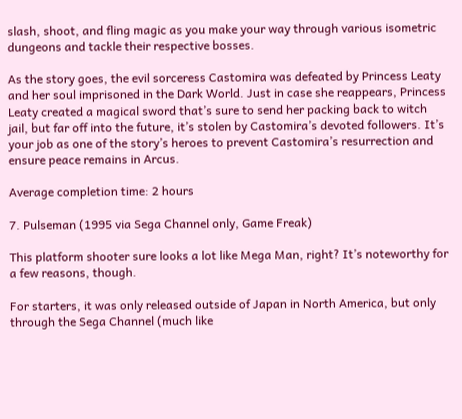slash, shoot, and fling magic as you make your way through various isometric dungeons and tackle their respective bosses.

As the story goes, the evil sorceress Castomira was defeated by Princess Leaty and her soul imprisoned in the Dark World. Just in case she reappears, Princess Leaty created a magical sword that’s sure to send her packing back to witch jail, but far off into the future, it’s stolen by Castomira’s devoted followers. It’s your job as one of the story’s heroes to prevent Castomira’s resurrection and ensure peace remains in Arcus.

Average completion time: 2 hours

7. Pulseman (1995 via Sega Channel only, Game Freak)

This platform shooter sure looks a lot like Mega Man, right? It’s noteworthy for a few reasons, though.

For starters, it was only released outside of Japan in North America, but only through the Sega Channel (much like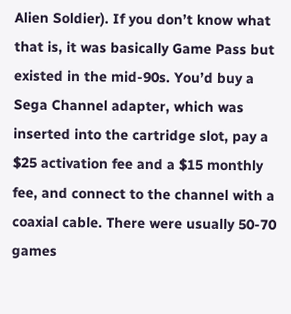Alien Soldier). If you don’t know what that is, it was basically Game Pass but existed in the mid-90s. You’d buy a Sega Channel adapter, which was inserted into the cartridge slot, pay a $25 activation fee and a $15 monthly fee, and connect to the channel with a coaxial cable. There were usually 50-70 games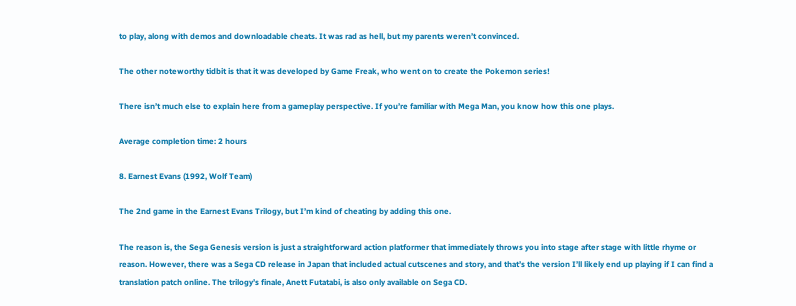to play, along with demos and downloadable cheats. It was rad as hell, but my parents weren’t convinced.

The other noteworthy tidbit is that it was developed by Game Freak, who went on to create the Pokemon series!

There isn’t much else to explain here from a gameplay perspective. If you’re familiar with Mega Man, you know how this one plays.

Average completion time: 2 hours

8. Earnest Evans (1992, Wolf Team)

The 2nd game in the Earnest Evans Trilogy, but I’m kind of cheating by adding this one.

The reason is, the Sega Genesis version is just a straightforward action platformer that immediately throws you into stage after stage with little rhyme or reason. However, there was a Sega CD release in Japan that included actual cutscenes and story, and that’s the version I’ll likely end up playing if I can find a translation patch online. The trilogy’s finale, Anett Futatabi, is also only available on Sega CD.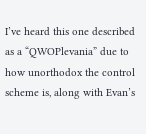I’ve heard this one described as a “QWOPlevania” due to how unorthodox the control scheme is, along with Evan’s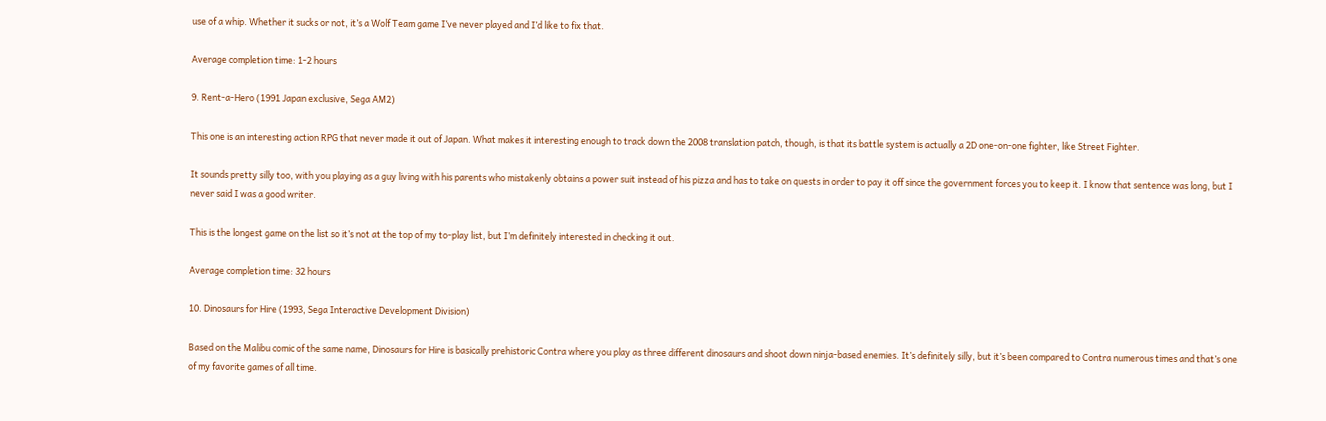use of a whip. Whether it sucks or not, it’s a Wolf Team game I’ve never played and I’d like to fix that.

Average completion time: 1-2 hours

9. Rent-a-Hero (1991 Japan exclusive, Sega AM2)

This one is an interesting action RPG that never made it out of Japan. What makes it interesting enough to track down the 2008 translation patch, though, is that its battle system is actually a 2D one-on-one fighter, like Street Fighter.

It sounds pretty silly too, with you playing as a guy living with his parents who mistakenly obtains a power suit instead of his pizza and has to take on quests in order to pay it off since the government forces you to keep it. I know that sentence was long, but I never said I was a good writer.

This is the longest game on the list so it’s not at the top of my to-play list, but I’m definitely interested in checking it out.

Average completion time: 32 hours

10. Dinosaurs for Hire (1993, Sega Interactive Development Division)

Based on the Malibu comic of the same name, Dinosaurs for Hire is basically prehistoric Contra where you play as three different dinosaurs and shoot down ninja-based enemies. It’s definitely silly, but it’s been compared to Contra numerous times and that’s one of my favorite games of all time.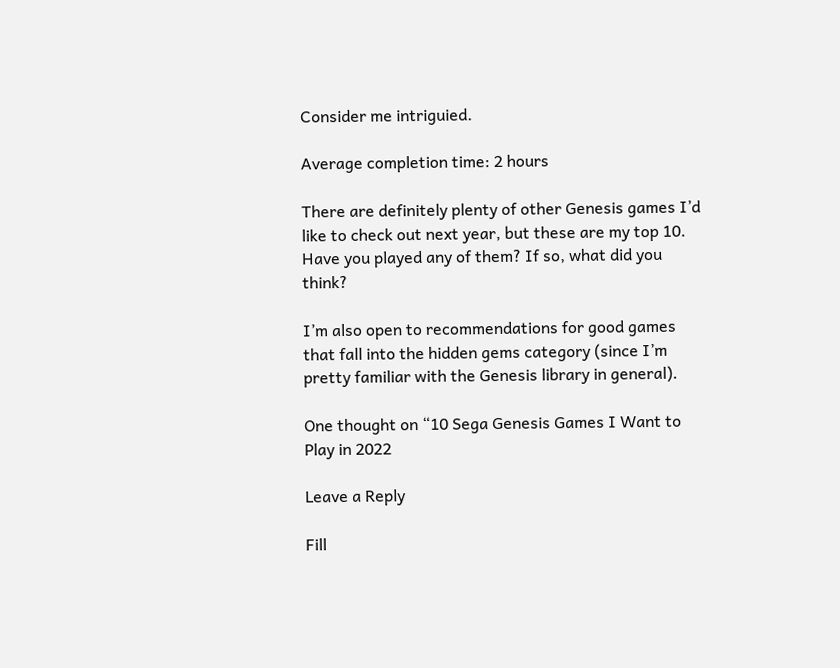Consider me intriguied.

Average completion time: 2 hours

There are definitely plenty of other Genesis games I’d like to check out next year, but these are my top 10. Have you played any of them? If so, what did you think?

I’m also open to recommendations for good games that fall into the hidden gems category (since I’m pretty familiar with the Genesis library in general).

One thought on “10 Sega Genesis Games I Want to Play in 2022

Leave a Reply

Fill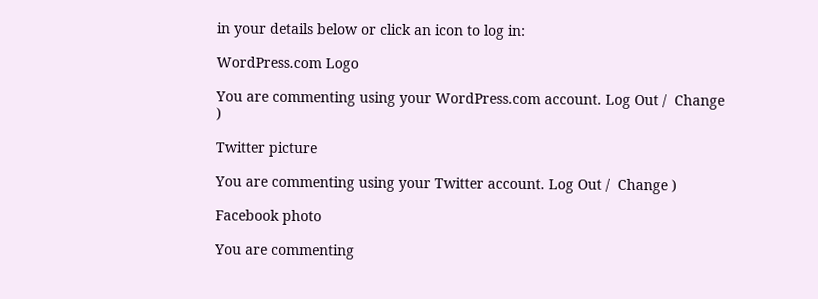in your details below or click an icon to log in:

WordPress.com Logo

You are commenting using your WordPress.com account. Log Out /  Change )

Twitter picture

You are commenting using your Twitter account. Log Out /  Change )

Facebook photo

You are commenting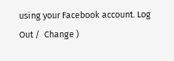using your Facebook account. Log Out /  Change )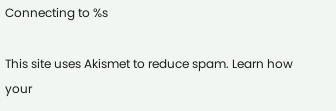Connecting to %s

This site uses Akismet to reduce spam. Learn how your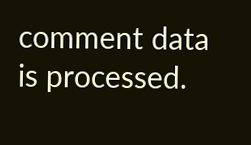comment data is processed.